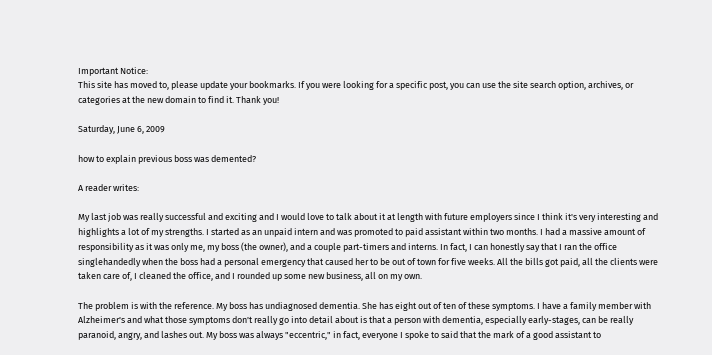Important Notice:
This site has moved to, please update your bookmarks. If you were looking for a specific post, you can use the site search option, archives, or categories at the new domain to find it. Thank you!

Saturday, June 6, 2009

how to explain previous boss was demented?

A reader writes:

My last job was really successful and exciting and I would love to talk about it at length with future employers since I think it's very interesting and highlights a lot of my strengths. I started as an unpaid intern and was promoted to paid assistant within two months. I had a massive amount of responsibility as it was only me, my boss (the owner), and a couple part-timers and interns. In fact, I can honestly say that I ran the office singlehandedly when the boss had a personal emergency that caused her to be out of town for five weeks. All the bills got paid, all the clients were taken care of, I cleaned the office, and I rounded up some new business, all on my own.

The problem is with the reference. My boss has undiagnosed dementia. She has eight out of ten of these symptoms. I have a family member with Alzheimer's and what those symptoms don't really go into detail about is that a person with dementia, especially early-stages, can be really paranoid, angry, and lashes out. My boss was always "eccentric," in fact, everyone I spoke to said that the mark of a good assistant to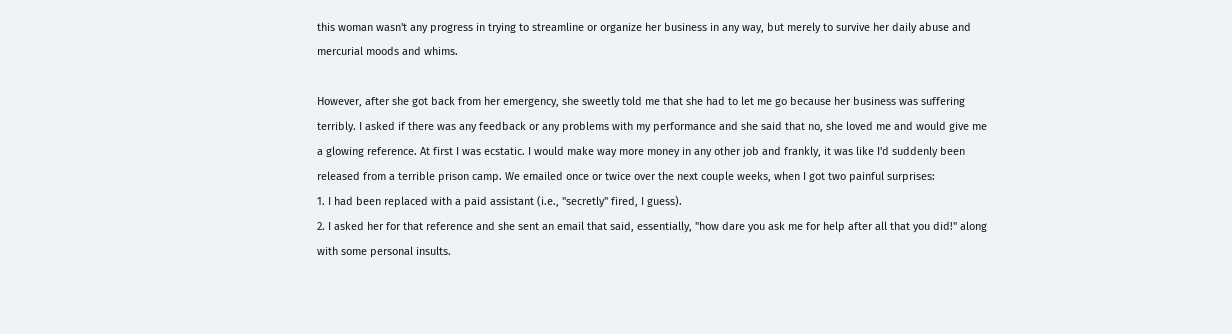this woman wasn't any progress in trying to streamline or organize her business in any way, but merely to survive her daily abuse and mercurial moods and whims.

However, after she got back from her emergency, she sweetly told me that she had to let me go because her business was suffering terribly. I asked if there was any feedback or any problems with my performance and she said that no, she loved me and would give me a glowing reference. At first I was ecstatic. I would make way more money in any other job and frankly, it was like I'd suddenly been released from a terrible prison camp. We emailed once or twice over the next couple weeks, when I got two painful surprises:
1. I had been replaced with a paid assistant (i.e., "secretly" fired, I guess).
2. I asked her for that reference and she sent an email that said, essentially, "how dare you ask me for help after all that you did!" along with some personal insults.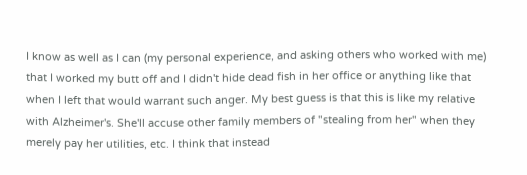I know as well as I can (my personal experience, and asking others who worked with me) that I worked my butt off and I didn't hide dead fish in her office or anything like that when I left that would warrant such anger. My best guess is that this is like my relative with Alzheimer's. She'll accuse other family members of "stealing from her" when they merely pay her utilities, etc. I think that instead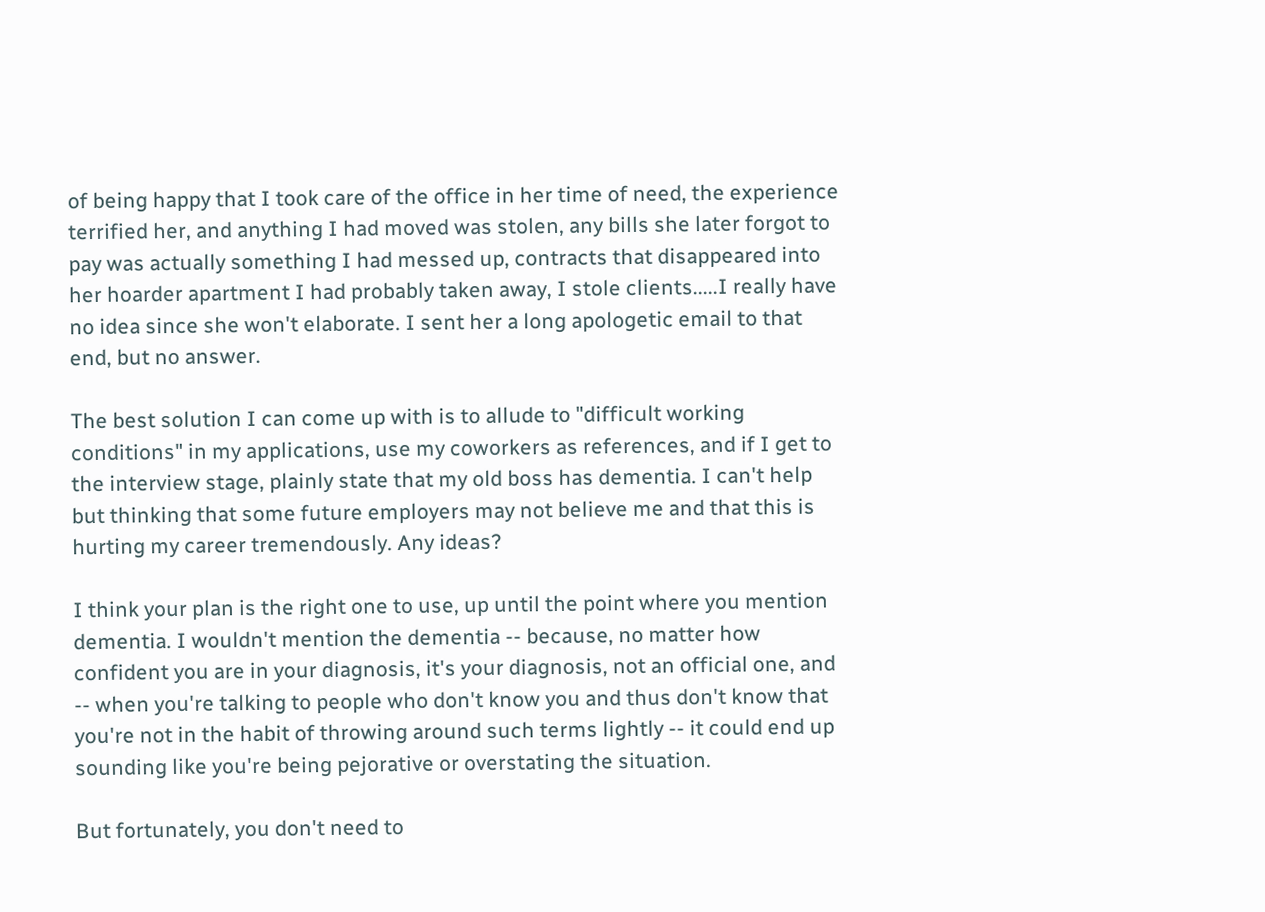of being happy that I took care of the office in her time of need, the experience terrified her, and anything I had moved was stolen, any bills she later forgot to pay was actually something I had messed up, contracts that disappeared into her hoarder apartment I had probably taken away, I stole clients.....I really have no idea since she won't elaborate. I sent her a long apologetic email to that end, but no answer.

The best solution I can come up with is to allude to "difficult working conditions" in my applications, use my coworkers as references, and if I get to the interview stage, plainly state that my old boss has dementia. I can't help but thinking that some future employers may not believe me and that this is hurting my career tremendously. Any ideas?

I think your plan is the right one to use, up until the point where you mention dementia. I wouldn't mention the dementia -- because, no matter how confident you are in your diagnosis, it's your diagnosis, not an official one, and -- when you're talking to people who don't know you and thus don't know that you're not in the habit of throwing around such terms lightly -- it could end up sounding like you're being pejorative or overstating the situation.

But fortunately, you don't need to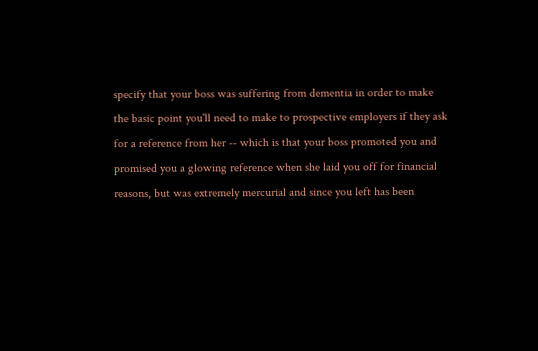specify that your boss was suffering from dementia in order to make the basic point you'll need to make to prospective employers if they ask for a reference from her -- which is that your boss promoted you and promised you a glowing reference when she laid you off for financial reasons, but was extremely mercurial and since you left has been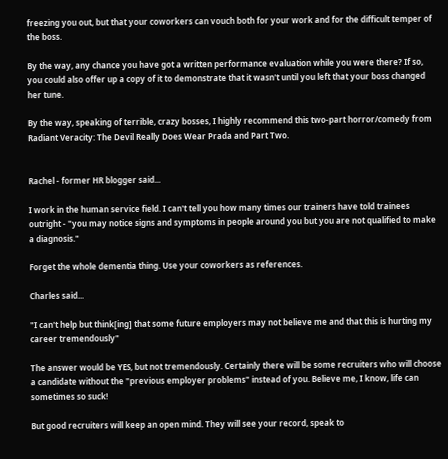freezing you out, but that your coworkers can vouch both for your work and for the difficult temper of the boss.

By the way, any chance you have got a written performance evaluation while you were there? If so, you could also offer up a copy of it to demonstrate that it wasn't until you left that your boss changed her tune.

By the way, speaking of terrible, crazy bosses, I highly recommend this two-part horror/comedy from Radiant Veracity: The Devil Really Does Wear Prada and Part Two.


Rachel - former HR blogger said...

I work in the human service field. I can't tell you how many times our trainers have told trainees outright - "you may notice signs and symptoms in people around you but you are not qualified to make a diagnosis."

Forget the whole dementia thing. Use your coworkers as references.

Charles said...

"I can't help but think[ing] that some future employers may not believe me and that this is hurting my career tremendously"

The answer would be YES, but not tremendously. Certainly there will be some recruiters who will choose a candidate without the "previous employer problems" instead of you. Believe me, I know, life can sometimes so suck!

But good recruiters will keep an open mind. They will see your record, speak to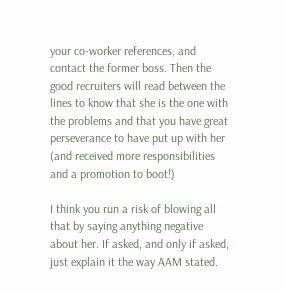your co-worker references, and contact the former boss. Then the good recruiters will read between the lines to know that she is the one with the problems and that you have great perseverance to have put up with her (and received more responsibilities and a promotion to boot!)

I think you run a risk of blowing all that by saying anything negative about her. If asked, and only if asked, just explain it the way AAM stated.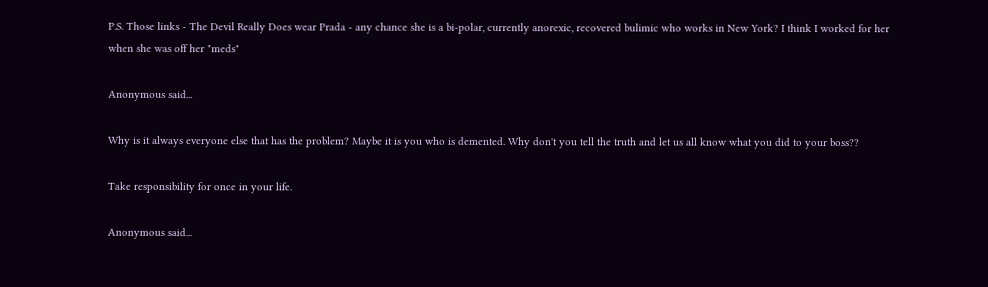P.S. Those links - The Devil Really Does wear Prada - any chance she is a bi-polar, currently anorexic, recovered bulimic who works in New York? I think I worked for her when she was off her "meds"

Anonymous said...

Why is it always everyone else that has the problem? Maybe it is you who is demented. Why don't you tell the truth and let us all know what you did to your boss??

Take responsibility for once in your life.

Anonymous said...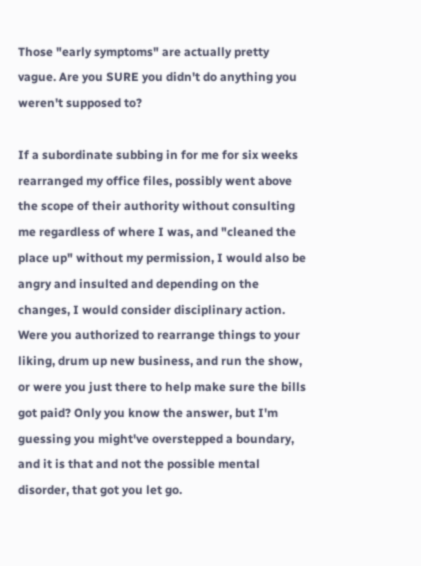Those "early symptoms" are actually pretty vague. Are you SURE you didn't do anything you weren't supposed to?

If a subordinate subbing in for me for six weeks rearranged my office files, possibly went above the scope of their authority without consulting me regardless of where I was, and "cleaned the place up" without my permission, I would also be angry and insulted and depending on the changes, I would consider disciplinary action. Were you authorized to rearrange things to your liking, drum up new business, and run the show, or were you just there to help make sure the bills got paid? Only you know the answer, but I'm guessing you might've overstepped a boundary, and it is that and not the possible mental disorder, that got you let go.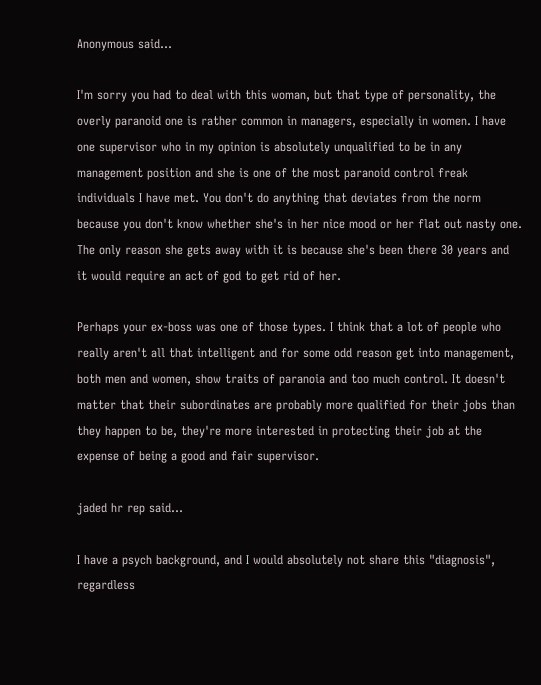Anonymous said...

I'm sorry you had to deal with this woman, but that type of personality, the overly paranoid one is rather common in managers, especially in women. I have one supervisor who in my opinion is absolutely unqualified to be in any management position and she is one of the most paranoid control freak individuals I have met. You don't do anything that deviates from the norm because you don't know whether she's in her nice mood or her flat out nasty one. The only reason she gets away with it is because she's been there 30 years and it would require an act of god to get rid of her.

Perhaps your ex-boss was one of those types. I think that a lot of people who really aren't all that intelligent and for some odd reason get into management, both men and women, show traits of paranoia and too much control. It doesn't matter that their subordinates are probably more qualified for their jobs than they happen to be, they're more interested in protecting their job at the expense of being a good and fair supervisor.

jaded hr rep said...

I have a psych background, and I would absolutely not share this "diagnosis", regardless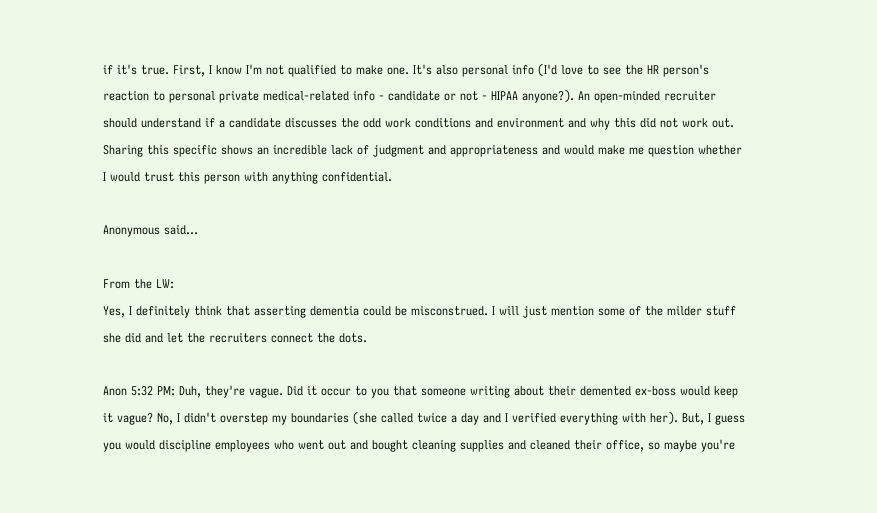if it's true. First, I know I'm not qualified to make one. It's also personal info (I'd love to see the HR person's reaction to personal private medical-related info - candidate or not - HIPAA anyone?). An open-minded recruiter should understand if a candidate discusses the odd work conditions and environment and why this did not work out. Sharing this specific shows an incredible lack of judgment and appropriateness and would make me question whether I would trust this person with anything confidential.

Anonymous said...

From the LW:
Yes, I definitely think that asserting dementia could be misconstrued. I will just mention some of the milder stuff she did and let the recruiters connect the dots.

Anon 5:32 PM: Duh, they're vague. Did it occur to you that someone writing about their demented ex-boss would keep it vague? No, I didn't overstep my boundaries (she called twice a day and I verified everything with her). But, I guess you would discipline employees who went out and bought cleaning supplies and cleaned their office, so maybe you're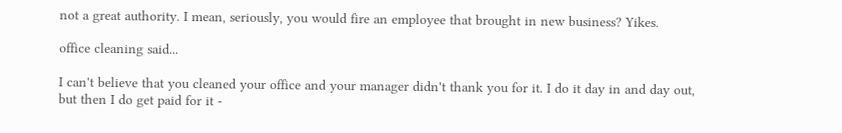not a great authority. I mean, seriously, you would fire an employee that brought in new business? Yikes.

office cleaning said...

I can't believe that you cleaned your office and your manager didn't thank you for it. I do it day in and day out, but then I do get paid for it -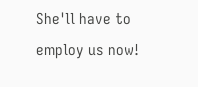She'll have to employ us now!